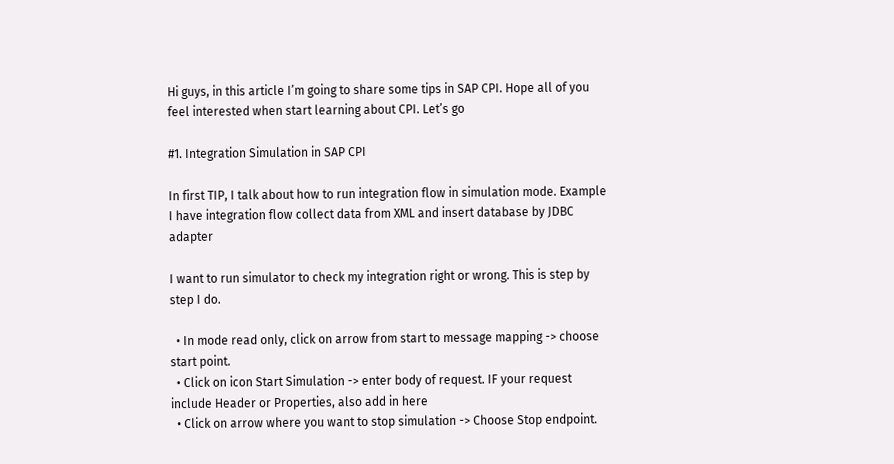Hi guys, in this article I’m going to share some tips in SAP CPI. Hope all of you feel interested when start learning about CPI. Let’s go

#1. Integration Simulation in SAP CPI

In first TIP, I talk about how to run integration flow in simulation mode. Example I have integration flow collect data from XML and insert database by JDBC adapter

I want to run simulator to check my integration right or wrong. This is step by step I do.

  • In mode read only, click on arrow from start to message mapping -> choose start point.
  • Click on icon Start Simulation -> enter body of request. IF your request include Header or Properties, also add in here
  • Click on arrow where you want to stop simulation -> Choose Stop endpoint.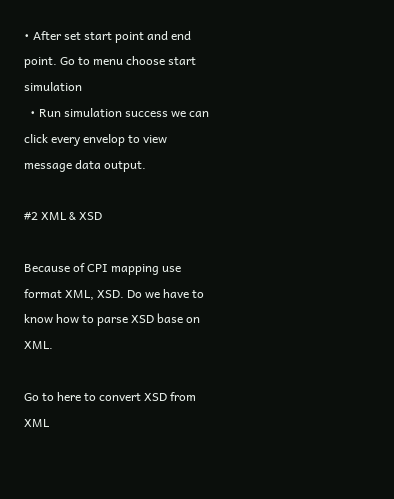• After set start point and end point. Go to menu choose start simulation
  • Run simulation success we can click every envelop to view message data output.

#2 XML & XSD

Because of CPI mapping use format XML, XSD. Do we have to know how to parse XSD base on XML.

Go to here to convert XSD from XML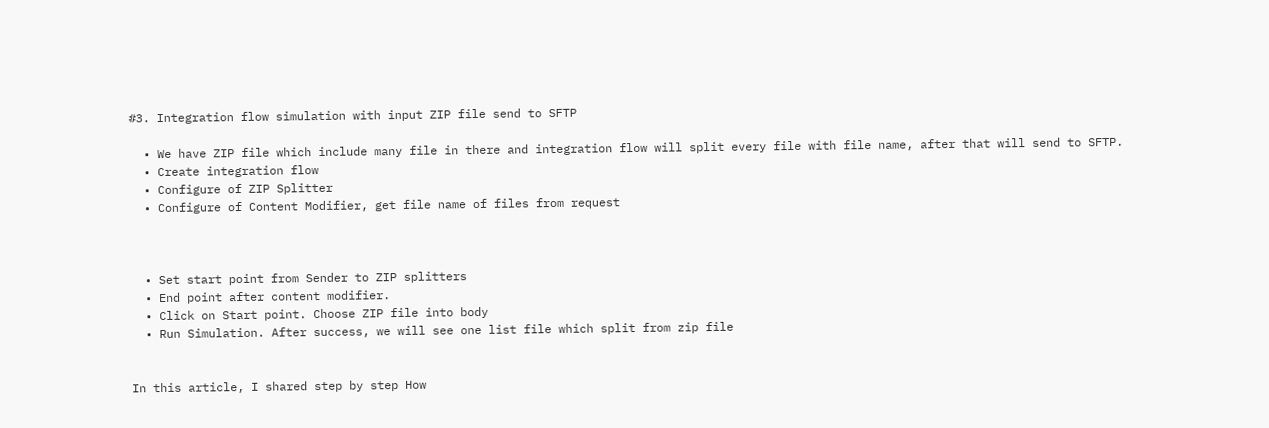#3. Integration flow simulation with input ZIP file send to SFTP

  • We have ZIP file which include many file in there and integration flow will split every file with file name, after that will send to SFTP.
  • Create integration flow
  • Configure of ZIP Splitter
  • Configure of Content Modifier, get file name of files from request



  • Set start point from Sender to ZIP splitters
  • End point after content modifier.
  • Click on Start point. Choose ZIP file into body
  • Run Simulation. After success, we will see one list file which split from zip file


In this article, I shared step by step How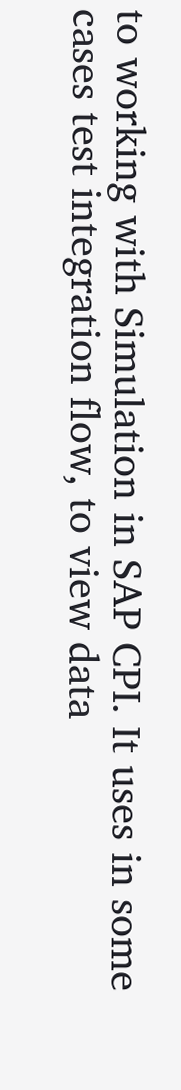to working with Simulation in SAP CPI. It uses in some cases test integration flow, to view data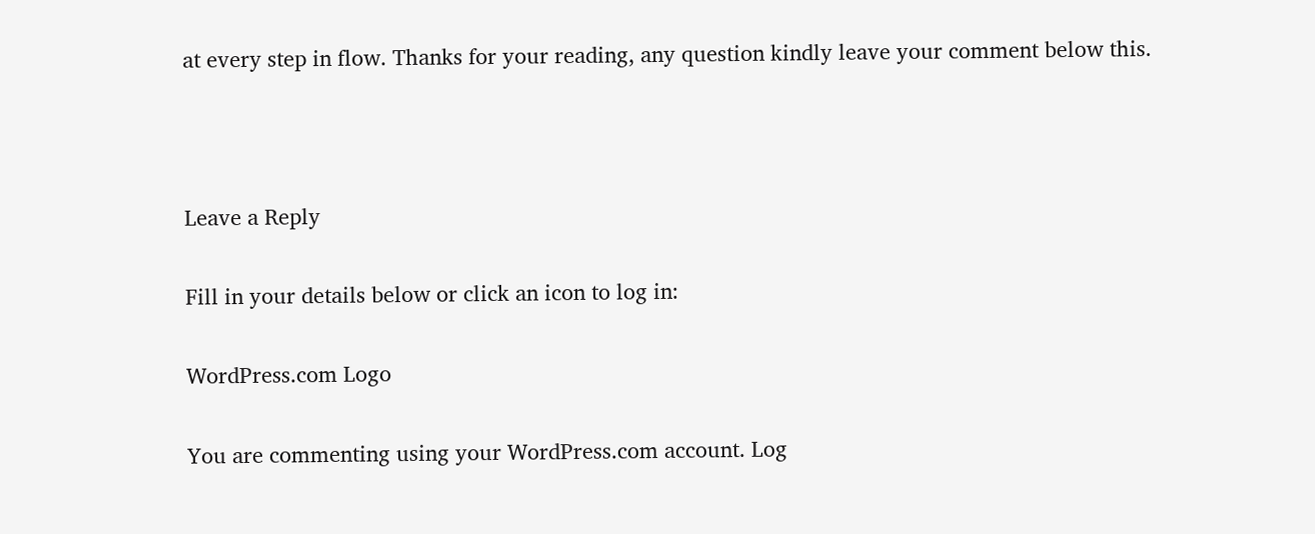at every step in flow. Thanks for your reading, any question kindly leave your comment below this.



Leave a Reply

Fill in your details below or click an icon to log in:

WordPress.com Logo

You are commenting using your WordPress.com account. Log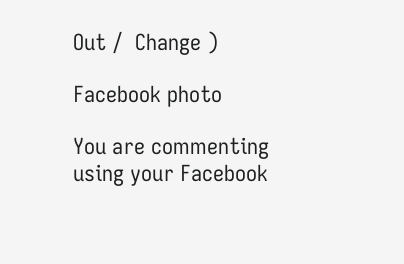Out /  Change )

Facebook photo

You are commenting using your Facebook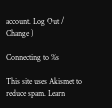account. Log Out /  Change )

Connecting to %s

This site uses Akismet to reduce spam. Learn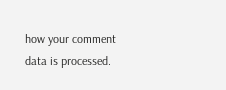how your comment data is processed.